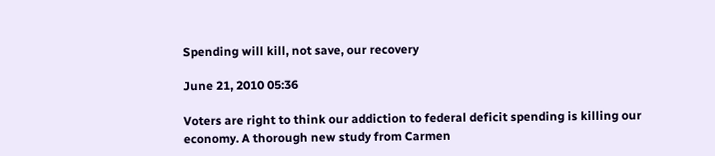Spending will kill, not save, our recovery

June 21, 2010 05:36

Voters are right to think our addiction to federal deficit spending is killing our economy. A thorough new study from Carmen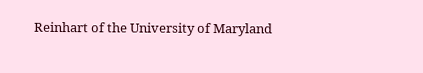Reinhart of the University of Maryland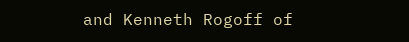and Kenneth Rogoff of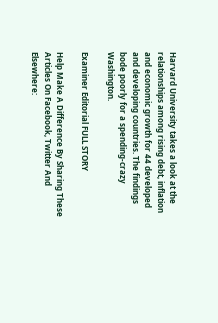Harvard University takes a look at the relationships among rising debt, inflation and economic growth for 44 developed and developing countries. The findings bode poorly for a spending-crazy Washington.

Examiner Editorial FULL STORY

Help Make A Difference By Sharing These Articles On Facebook, Twitter And Elsewhere: